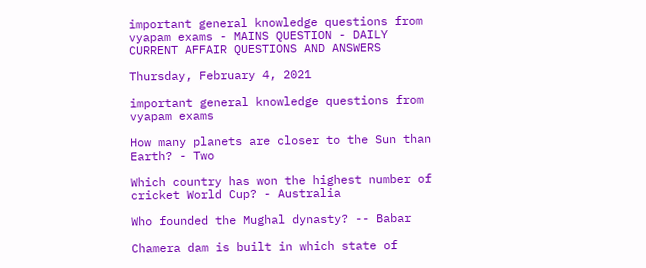important general knowledge questions from vyapam exams - MAINS QUESTION - DAILY CURRENT AFFAIR QUESTIONS AND ANSWERS

Thursday, February 4, 2021

important general knowledge questions from vyapam exams

How many planets are closer to the Sun than Earth? - Two

Which country has won the highest number of cricket World Cup? - Australia

Who founded the Mughal dynasty? -- Babar

Chamera dam is built in which state of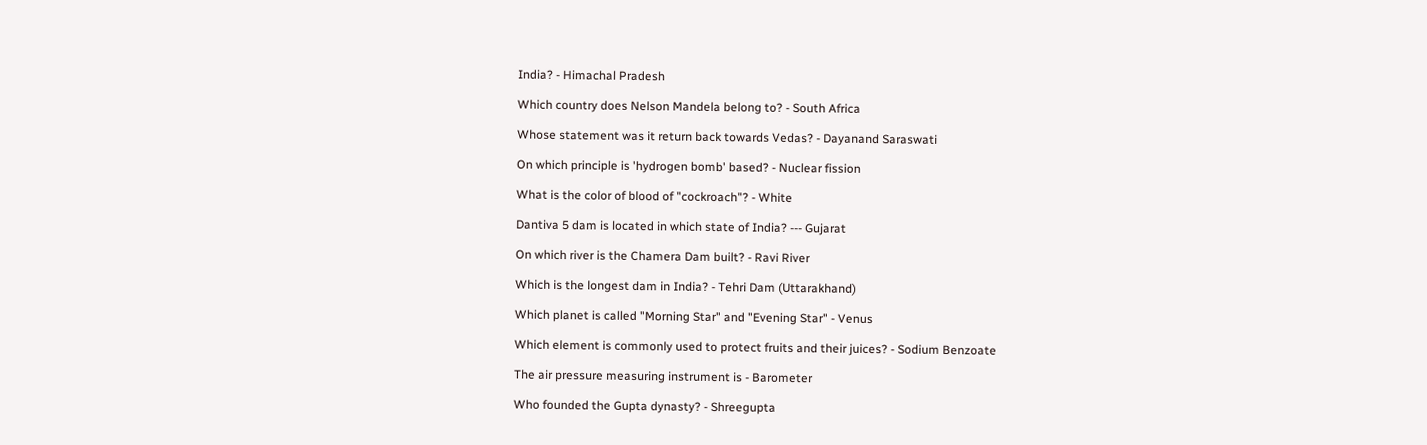India? - Himachal Pradesh

Which country does Nelson Mandela belong to? - South Africa

Whose statement was it return back towards Vedas? - Dayanand Saraswati

On which principle is 'hydrogen bomb' based? - Nuclear fission

What is the color of blood of "cockroach"? - White

Dantiva 5 dam is located in which state of India? --- Gujarat

On which river is the Chamera Dam built? - Ravi River

Which is the longest dam in India? - Tehri Dam (Uttarakhand)

Which planet is called "Morning Star" and "Evening Star" - Venus

Which element is commonly used to protect fruits and their juices? - Sodium Benzoate

The air pressure measuring instrument is - Barometer

Who founded the Gupta dynasty? - Shreegupta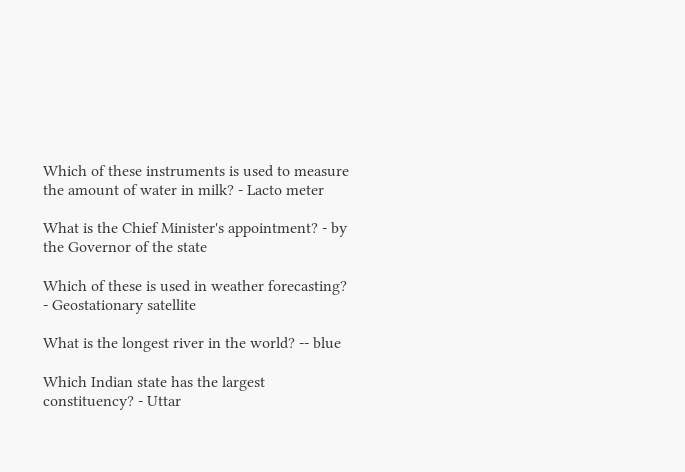Which of these instruments is used to measure the amount of water in milk? - Lacto meter

What is the Chief Minister's appointment? - by the Governor of the state

Which of these is used in weather forecasting? - Geostationary satellite

What is the longest river in the world? -- blue

Which Indian state has the largest constituency? - Uttar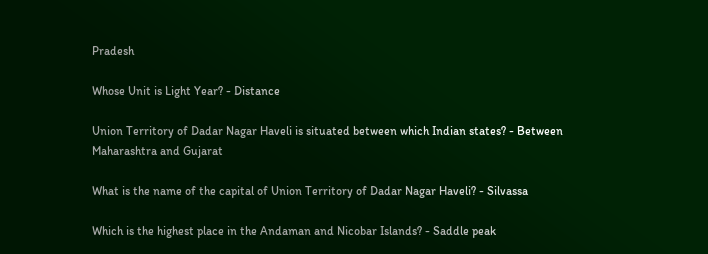Pradesh

Whose Unit is Light Year? - Distance

Union Territory of Dadar Nagar Haveli is situated between which Indian states? - Between Maharashtra and Gujarat

What is the name of the capital of Union Territory of Dadar Nagar Haveli? - Silvassa

Which is the highest place in the Andaman and Nicobar Islands? - Saddle peak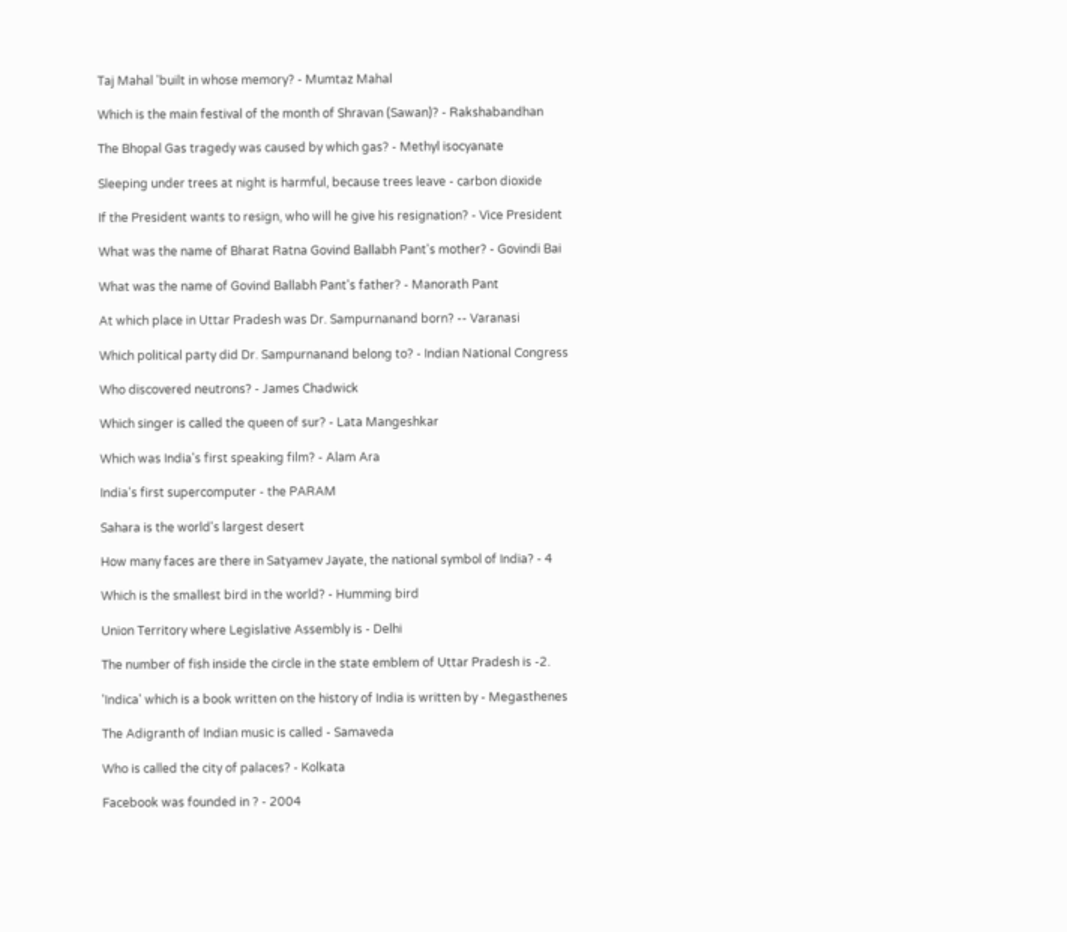Taj Mahal 'built in whose memory? - Mumtaz Mahal

Which is the main festival of the month of Shravan (Sawan)? - Rakshabandhan

The Bhopal Gas tragedy was caused by which gas? - Methyl isocyanate

Sleeping under trees at night is harmful, because trees leave - carbon dioxide

If the President wants to resign, who will he give his resignation? - Vice President

What was the name of Bharat Ratna Govind Ballabh Pant's mother? - Govindi Bai

What was the name of Govind Ballabh Pant's father? - Manorath Pant

At which place in Uttar Pradesh was Dr. Sampurnanand born? -- Varanasi

Which political party did Dr. Sampurnanand belong to? - Indian National Congress

Who discovered neutrons? - James Chadwick

Which singer is called the queen of sur? - Lata Mangeshkar

Which was India's first speaking film? - Alam Ara

India's first supercomputer - the PARAM

Sahara is the world's largest desert

How many faces are there in Satyamev Jayate, the national symbol of India? - 4

Which is the smallest bird in the world? - Humming bird

Union Territory where Legislative Assembly is - Delhi

The number of fish inside the circle in the state emblem of Uttar Pradesh is -2.

'Indica' which is a book written on the history of India is written by - Megasthenes

The Adigranth of Indian music is called - Samaveda

Who is called the city of palaces? - Kolkata

Facebook was founded in ? - 2004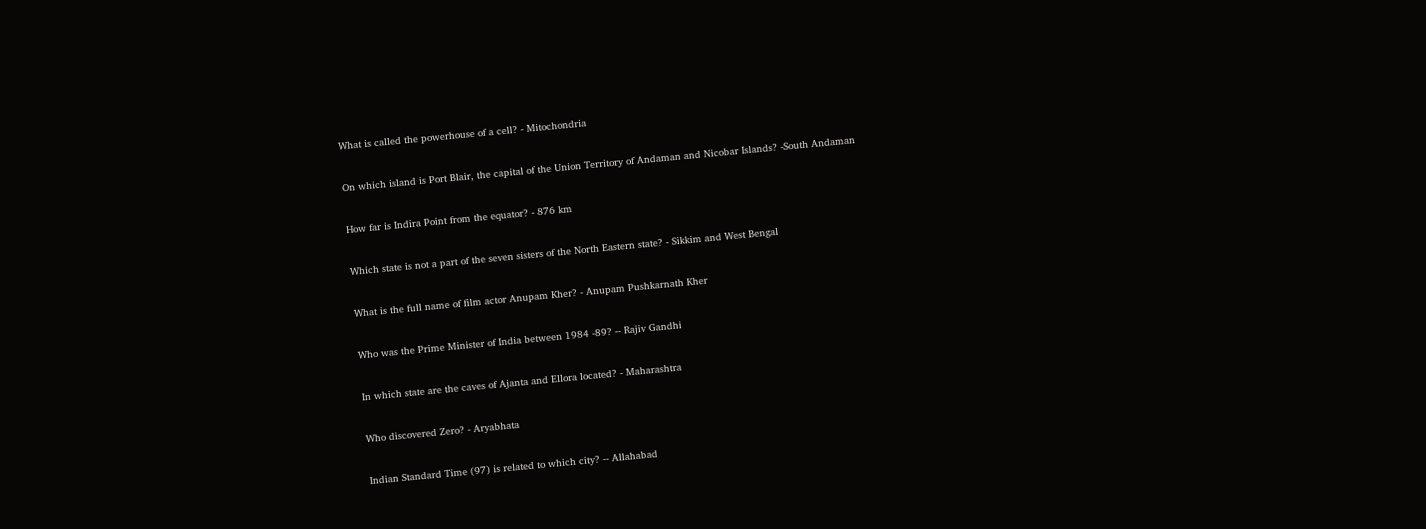What is called the powerhouse of a cell? - Mitochondria

On which island is Port Blair, the capital of the Union Territory of Andaman and Nicobar Islands? -South Andaman

How far is Indira Point from the equator? - 876 km

Which state is not a part of the seven sisters of the North Eastern state? - Sikkim and West Bengal

What is the full name of film actor Anupam Kher? - Anupam Pushkarnath Kher

Who was the Prime Minister of India between 1984 -89? -- Rajiv Gandhi

In which state are the caves of Ajanta and Ellora located? - Maharashtra

Who discovered Zero? - Aryabhata

Indian Standard Time (97) is related to which city? -- Allahabad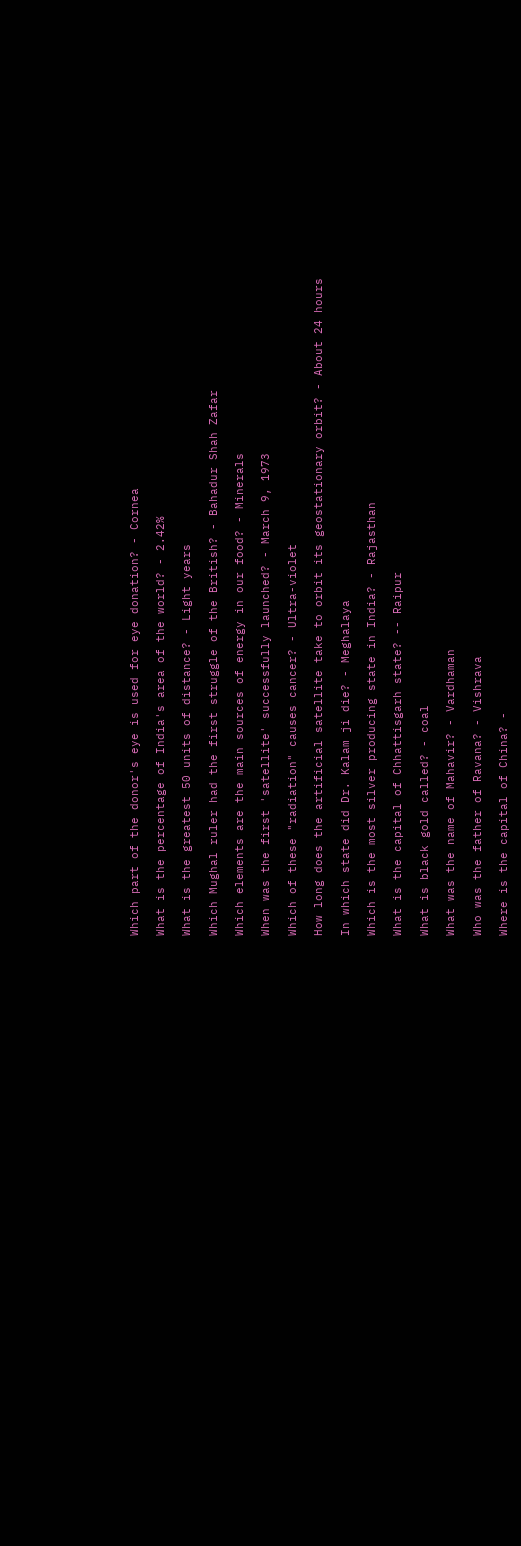Which part of the donor's eye is used for eye donation? - Cornea

What is the percentage of India's area of the world? - 2.42%

What is the greatest 50 units of distance? - Light years

Which Mughal ruler had the first struggle of the British? - Bahadur Shah Zafar

Which elements are the main sources of energy in our food? - Minerals

When was the first 'satellite' successfully launched? - March 9, 1973

Which of these "radiation" causes cancer? - Ultra-violet

How long does the artificial satellite take to orbit its geostationary orbit? - About 24 hours

In which state did Dr. Kalam ji die? - Meghalaya

Which is the most silver producing state in India? - Rajasthan

What is the capital of Chhattisgarh state? -- Raipur

What is black gold called? - coal

What was the name of Mahavir? - Vardhaman

Who was the father of Ravana? - Vishrava

Where is the capital of China? -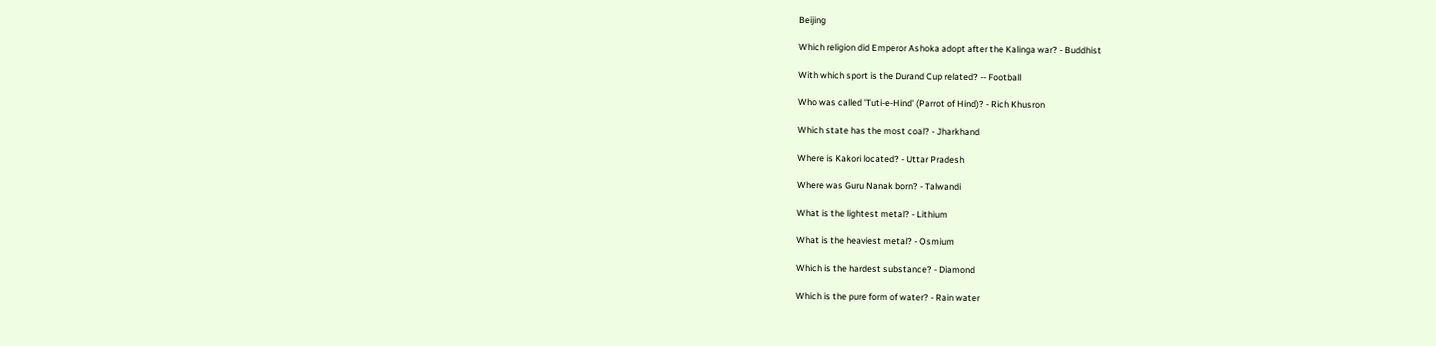Beijing

Which religion did Emperor Ashoka adopt after the Kalinga war? - Buddhist

With which sport is the Durand Cup related? -- Football

Who was called 'Tuti-e-Hind' (Parrot of Hind)? - Rich Khusron

Which state has the most coal? - Jharkhand

Where is Kakori located? - Uttar Pradesh

Where was Guru Nanak born? - Talwandi

What is the lightest metal? - Lithium

What is the heaviest metal? - Osmium

Which is the hardest substance? - Diamond

Which is the pure form of water? - Rain water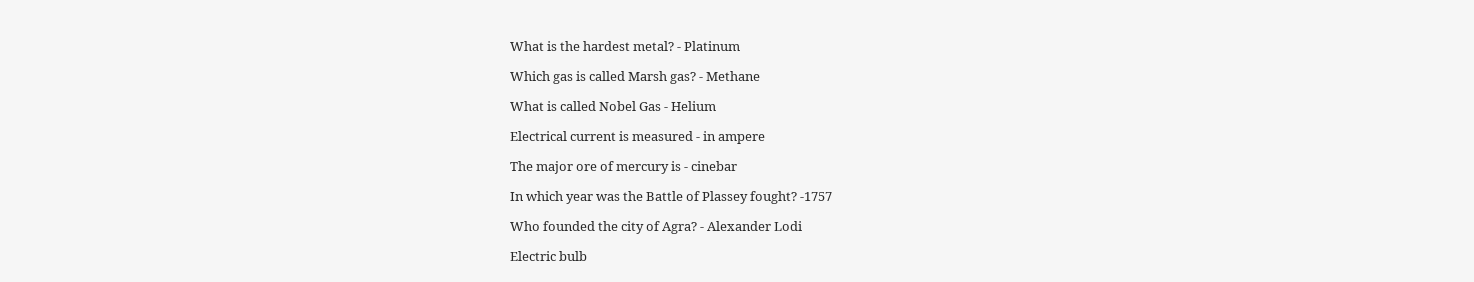What is the hardest metal? - Platinum

Which gas is called Marsh gas? - Methane

What is called Nobel Gas - Helium

Electrical current is measured - in ampere

The major ore of mercury is - cinebar

In which year was the Battle of Plassey fought? -1757

Who founded the city of Agra? - Alexander Lodi

Electric bulb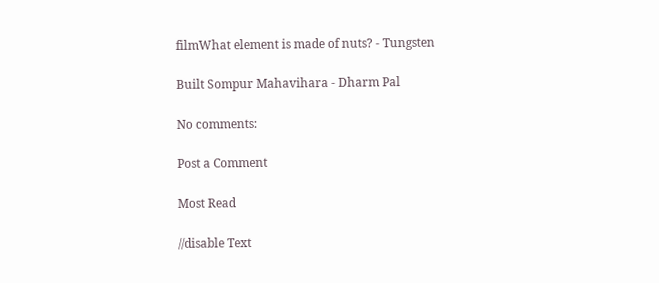filmWhat element is made of nuts? - Tungsten

Built Sompur Mahavihara - Dharm Pal

No comments:

Post a Comment

Most Read

//disable Text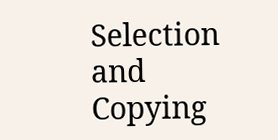Selection and Copying